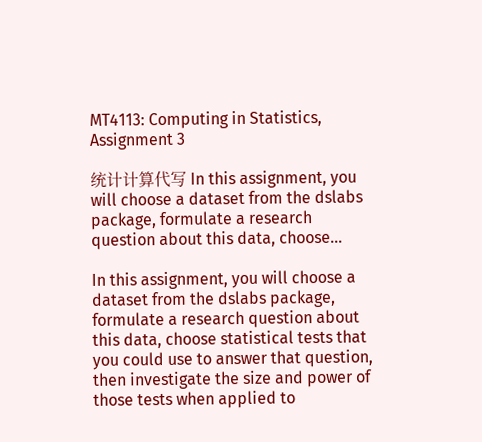MT4113: Computing in Statistics, Assignment 3

统计计算代写 In this assignment, you will choose a dataset from the dslabs package, formulate a research question about this data, choose…

In this assignment, you will choose a dataset from the dslabs package, formulate a research question about this data, choose statistical tests that you could use to answer that question, then investigate the size and power of those tests when applied to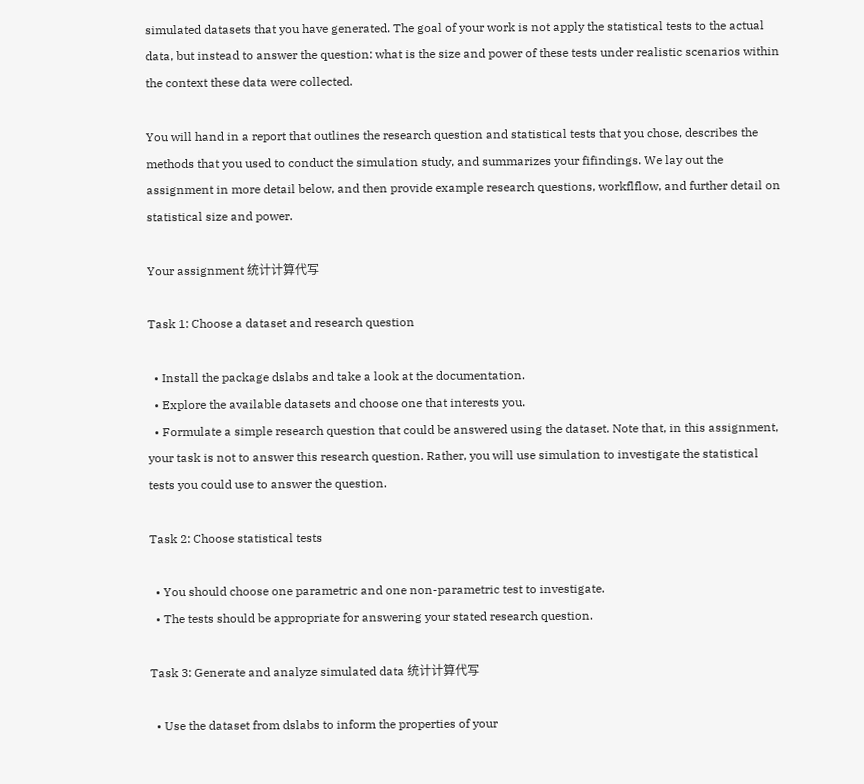simulated datasets that you have generated. The goal of your work is not apply the statistical tests to the actual data, but instead to answer the question: what is the size and power of these tests under realistic scenarios within the context these data were collected.

You will hand in a report that outlines the research question and statistical tests that you chose, describes the methods that you used to conduct the simulation study, and summarizes your fifindings. We lay out the assignment in more detail below, and then provide example research questions, workflflow, and further detail on statistical size and power.

Your assignment 统计计算代写

Task 1: Choose a dataset and research question

  • Install the package dslabs and take a look at the documentation.
  • Explore the available datasets and choose one that interests you.
  • Formulate a simple research question that could be answered using the dataset. Note that, in this assignment, your task is not to answer this research question. Rather, you will use simulation to investigate the statistical tests you could use to answer the question.

Task 2: Choose statistical tests

  • You should choose one parametric and one non-parametric test to investigate.
  • The tests should be appropriate for answering your stated research question.

Task 3: Generate and analyze simulated data 统计计算代写

  • Use the dataset from dslabs to inform the properties of your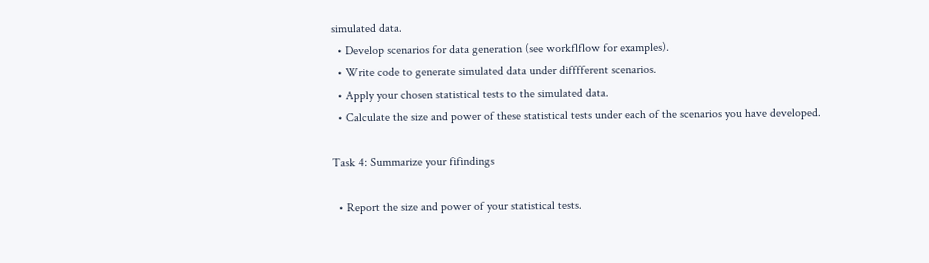simulated data.
  • Develop scenarios for data generation (see workflflow for examples).
  • Write code to generate simulated data under difffferent scenarios.
  • Apply your chosen statistical tests to the simulated data.
  • Calculate the size and power of these statistical tests under each of the scenarios you have developed.

Task 4: Summarize your fifindings

  • Report the size and power of your statistical tests.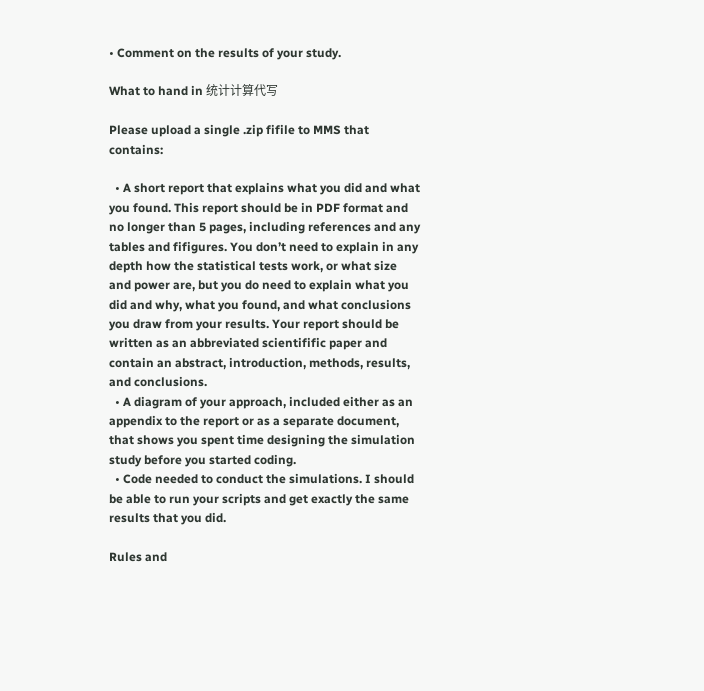• Comment on the results of your study.

What to hand in 统计计算代写

Please upload a single .zip fifile to MMS that contains:

  • A short report that explains what you did and what you found. This report should be in PDF format and no longer than 5 pages, including references and any tables and fifigures. You don’t need to explain in any depth how the statistical tests work, or what size and power are, but you do need to explain what you did and why, what you found, and what conclusions you draw from your results. Your report should be written as an abbreviated scientifific paper and contain an abstract, introduction, methods, results, and conclusions.
  • A diagram of your approach, included either as an appendix to the report or as a separate document, that shows you spent time designing the simulation study before you started coding.
  • Code needed to conduct the simulations. I should be able to run your scripts and get exactly the same results that you did.

Rules and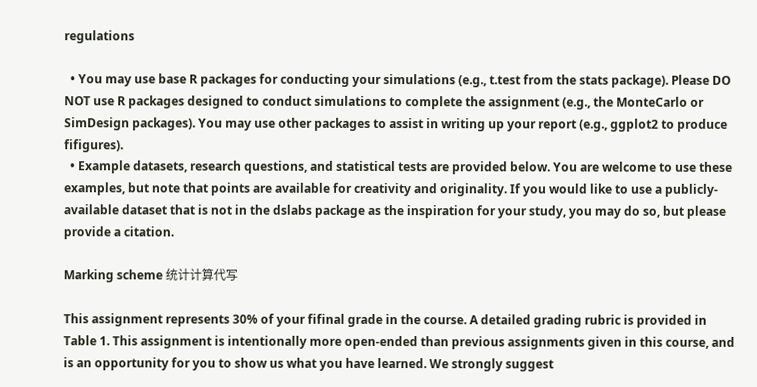regulations

  • You may use base R packages for conducting your simulations (e.g., t.test from the stats package). Please DO NOT use R packages designed to conduct simulations to complete the assignment (e.g., the MonteCarlo or SimDesign packages). You may use other packages to assist in writing up your report (e.g., ggplot2 to produce fifigures).
  • Example datasets, research questions, and statistical tests are provided below. You are welcome to use these examples, but note that points are available for creativity and originality. If you would like to use a publicly-available dataset that is not in the dslabs package as the inspiration for your study, you may do so, but please provide a citation.

Marking scheme 统计计算代写

This assignment represents 30% of your fifinal grade in the course. A detailed grading rubric is provided in Table 1. This assignment is intentionally more open-ended than previous assignments given in this course, and is an opportunity for you to show us what you have learned. We strongly suggest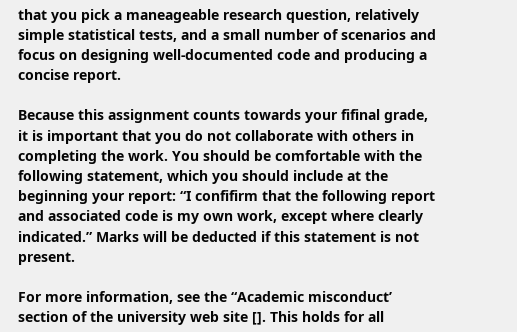that you pick a maneageable research question, relatively simple statistical tests, and a small number of scenarios and focus on designing well-documented code and producing a concise report.

Because this assignment counts towards your fifinal grade, it is important that you do not collaborate with others in completing the work. You should be comfortable with the following statement, which you should include at the beginning your report: “I confifirm that the following report and associated code is my own work, except where clearly indicated.” Marks will be deducted if this statement is not present.

For more information, see the “Academic misconduct’ section of the university web site []. This holds for all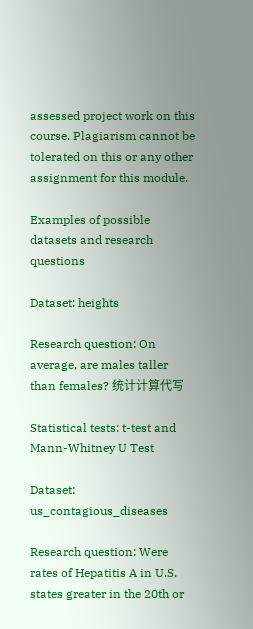assessed project work on this course. Plagiarism cannot be tolerated on this or any other assignment for this module.

Examples of possible datasets and research questions

Dataset: heights

Research question: On average, are males taller than females? 统计计算代写

Statistical tests: t-test and Mann-Whitney U Test

Dataset: us_contagious_diseases

Research question: Were rates of Hepatitis A in U.S. states greater in the 20th or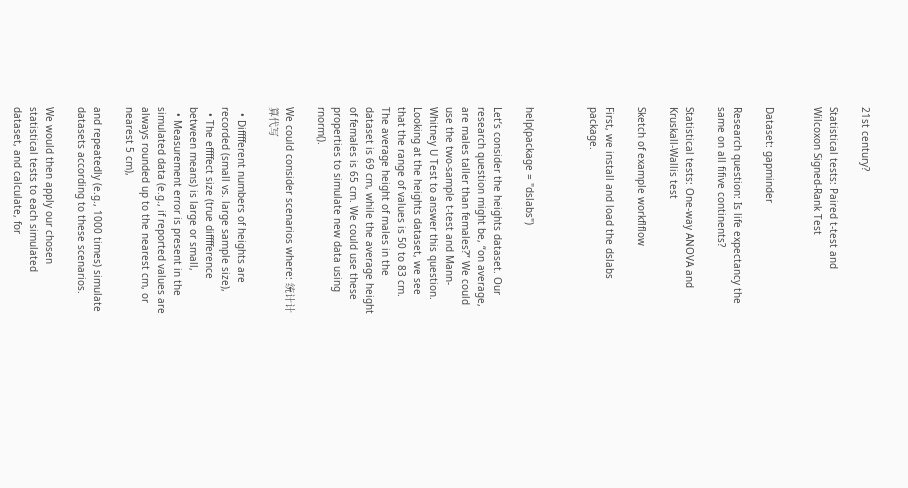21st century?

Statistical tests: Paired t-test and Wilcoxon Signed-Rank Test


Dataset: gapminder

Research question: Is life expectancy the same on all fifive continents?

Statistical tests: One-way ANOVA and Kruskall-Wallis test

Sketch of example workflflow

First, we install and load the dslabs package.



help(package = "dslabs")

Let’s consider the heights dataset. Our research question might be, “on average, are males taller than females?” We could use the two-sample t-test and Mann-Whitney U Test to answer this question. Looking at the heights dataset, we see that the range of values is 50 to 83 cm. The average height of males in the dataset is 69 cm, while the average height of females is 65 cm. We could use these properties to simulate new data using rnorm().

We could consider scenarios where: 统计计算代写

  • Difffferent numbers of heights are recorded (small vs. large sample size),
  • The effffect size (true difffference between means) is large or small,
  • Measurement error is present in the simulated data (e.g., if reported values are always rounded up to the nearest cm, or nearest 5 cm),

and repeatedly (e.g., 1000 times) simulate datasets according to these scenarios.

We would then apply our chosen statistical tests to each simulated dataset, and calculate, for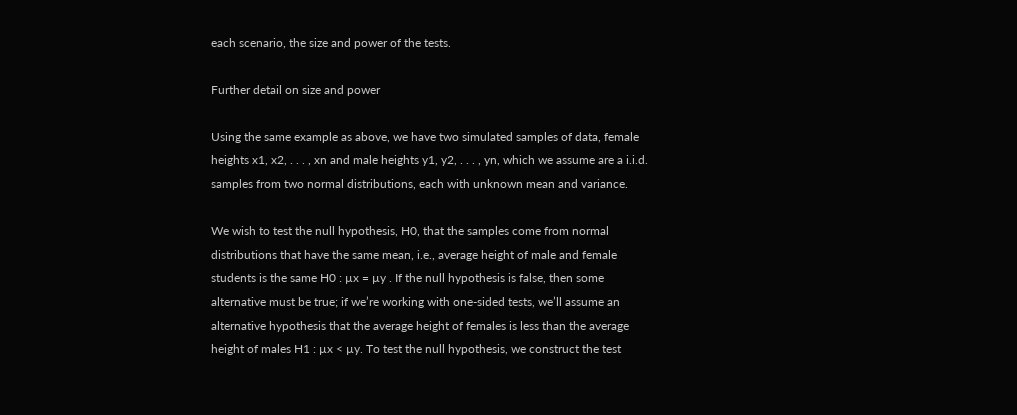each scenario, the size and power of the tests.

Further detail on size and power

Using the same example as above, we have two simulated samples of data, female heights x1, x2, . . . , xn and male heights y1, y2, . . . , yn, which we assume are a i.i.d. samples from two normal distributions, each with unknown mean and variance.

We wish to test the null hypothesis, H0, that the samples come from normal distributions that have the same mean, i.e., average height of male and female students is the same H0 : µx = µy . If the null hypothesis is false, then some alternative must be true; if we’re working with one-sided tests, we’ll assume an alternative hypothesis that the average height of females is less than the average height of males H1 : µx < µy. To test the null hypothesis, we construct the test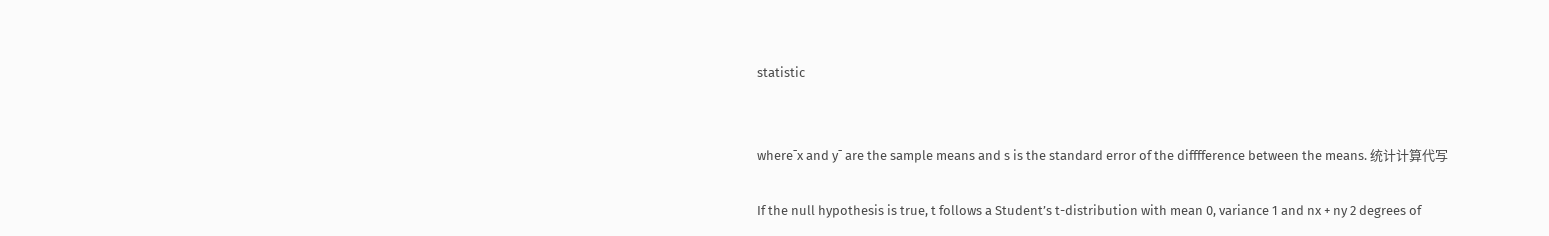statistic


where¯x and y¯ are the sample means and s is the standard error of the difffference between the means. 统计计算代写

If the null hypothesis is true, t follows a Student’s t-distribution with mean 0, variance 1 and nx + ny 2 degrees of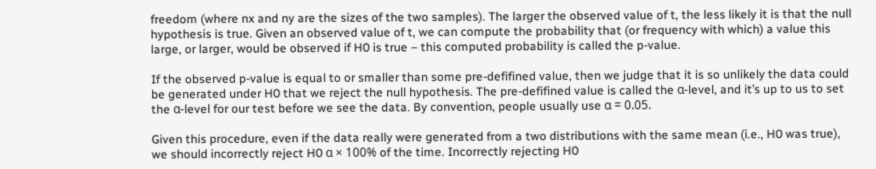freedom (where nx and ny are the sizes of the two samples). The larger the observed value of t, the less likely it is that the null hypothesis is true. Given an observed value of t, we can compute the probability that (or frequency with which) a value this large, or larger, would be observed if H0 is true – this computed probability is called the p-value.

If the observed p-value is equal to or smaller than some pre-defifined value, then we judge that it is so unlikely the data could be generated under H0 that we reject the null hypothesis. The pre-defifined value is called the α-level, and it’s up to us to set the α-level for our test before we see the data. By convention, people usually use α = 0.05.

Given this procedure, even if the data really were generated from a two distributions with the same mean (i.e., H0 was true), we should incorrectly reject H0 α × 100% of the time. Incorrectly rejecting H0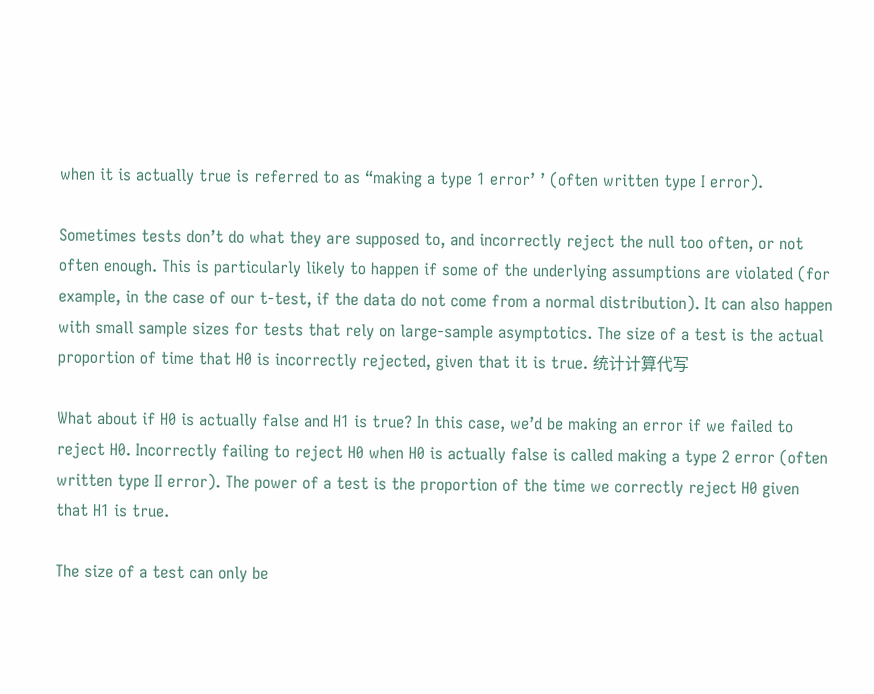when it is actually true is referred to as “making a type 1 error’ ’ (often written type I error).

Sometimes tests don’t do what they are supposed to, and incorrectly reject the null too often, or not often enough. This is particularly likely to happen if some of the underlying assumptions are violated (for example, in the case of our t-test, if the data do not come from a normal distribution). It can also happen with small sample sizes for tests that rely on large-sample asymptotics. The size of a test is the actual proportion of time that H0 is incorrectly rejected, given that it is true. 统计计算代写

What about if H0 is actually false and H1 is true? In this case, we’d be making an error if we failed to reject H0. Incorrectly failing to reject H0 when H0 is actually false is called making a type 2 error (often written type II error). The power of a test is the proportion of the time we correctly reject H0 given that H1 is true.

The size of a test can only be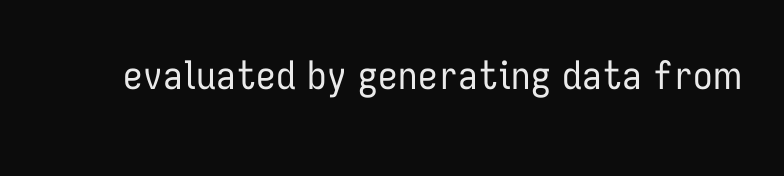evaluated by generating data from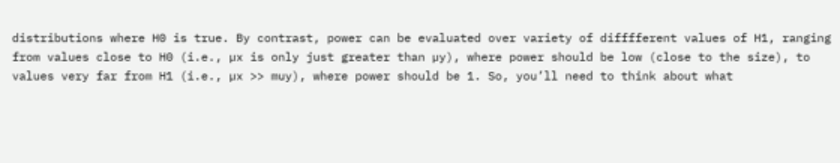distributions where H0 is true. By contrast, power can be evaluated over variety of difffferent values of H1, ranging from values close to H0 (i.e., µx is only just greater than µy), where power should be low (close to the size), to values very far from H1 (i.e., µx >> muy), where power should be 1. So, you’ll need to think about what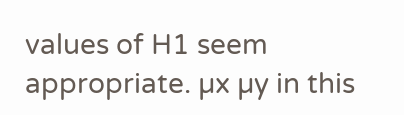values of H1 seem appropriate. µx µy in this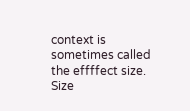context is sometimes called the effffect size. Size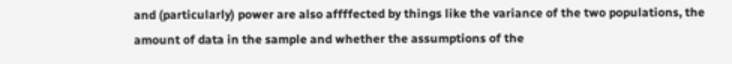and (particularly) power are also affffected by things like the variance of the two populations, the amount of data in the sample and whether the assumptions of the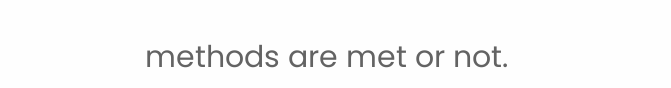methods are met or not.